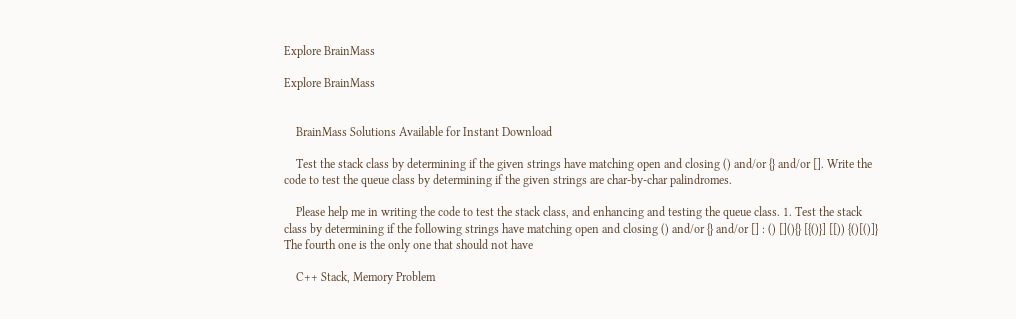Explore BrainMass

Explore BrainMass


    BrainMass Solutions Available for Instant Download

    Test the stack class by determining if the given strings have matching open and closing () and/or {} and/or []. Write the code to test the queue class by determining if the given strings are char-by-char palindromes.

    Please help me in writing the code to test the stack class, and enhancing and testing the queue class. 1. Test the stack class by determining if the following strings have matching open and closing () and/or {} and/or [] : () [](){} [{()}] [[)) {()[()]} The fourth one is the only one that should not have

    C++ Stack, Memory Problem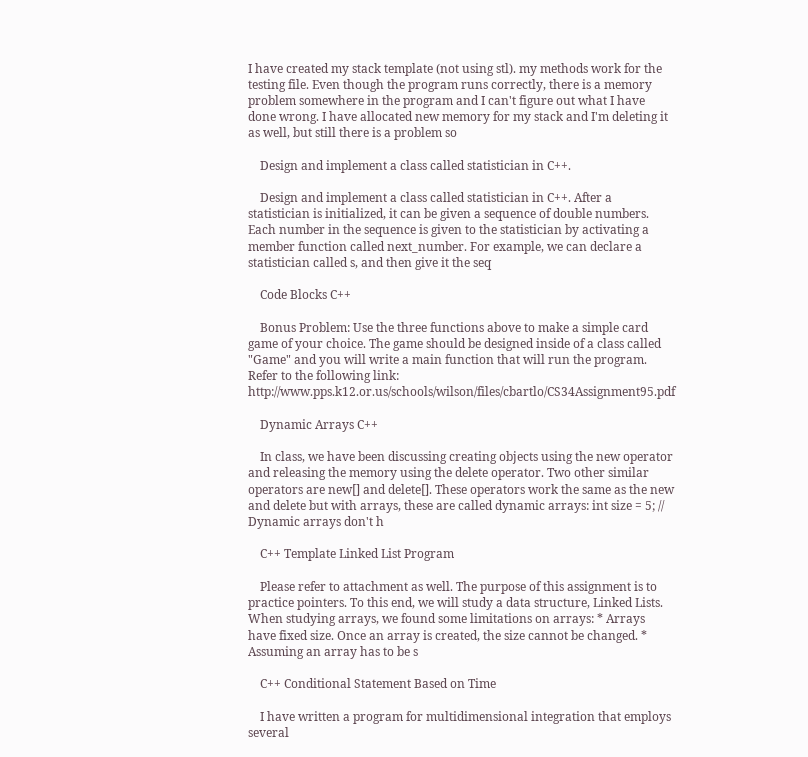I have created my stack template (not using stl). my methods work for the testing file. Even though the program runs correctly, there is a memory problem somewhere in the program and I can't figure out what I have done wrong. I have allocated new memory for my stack and I'm deleting it as well, but still there is a problem so

    Design and implement a class called statistician in C++.

    Design and implement a class called statistician in C++. After a statistician is initialized, it can be given a sequence of double numbers. Each number in the sequence is given to the statistician by activating a member function called next_number. For example, we can declare a statistician called s, and then give it the seq

    Code Blocks C++

    Bonus Problem: Use the three functions above to make a simple card game of your choice. The game should be designed inside of a class called "Game" and you will write a main function that will run the program. Refer to the following link: http://www.pps.k12.or.us/schools/wilson/files/cbartlo/CS34Assignment95.pdf

    Dynamic Arrays C++

    In class, we have been discussing creating objects using the new operator and releasing the memory using the delete operator. Two other similar operators are new[] and delete[]. These operators work the same as the new and delete but with arrays, these are called dynamic arrays: int size = 5; // Dynamic arrays don't h

    C++ Template Linked List Program

    Please refer to attachment as well. The purpose of this assignment is to practice pointers. To this end, we will study a data structure, Linked Lists. When studying arrays, we found some limitations on arrays: * Arrays have fixed size. Once an array is created, the size cannot be changed. * Assuming an array has to be s

    C++ Conditional Statement Based on Time

    I have written a program for multidimensional integration that employs several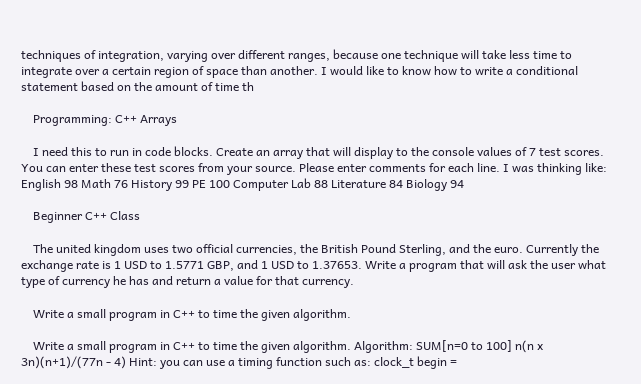techniques of integration, varying over different ranges, because one technique will take less time to integrate over a certain region of space than another. I would like to know how to write a conditional statement based on the amount of time th

    Programming: C++ Arrays

    I need this to run in code blocks. Create an array that will display to the console values of 7 test scores. You can enter these test scores from your source. Please enter comments for each line. I was thinking like: English 98 Math 76 History 99 PE 100 Computer Lab 88 Literature 84 Biology 94

    Beginner C++ Class

    The united kingdom uses two official currencies, the British Pound Sterling, and the euro. Currently the exchange rate is 1 USD to 1.5771 GBP, and 1 USD to 1.37653. Write a program that will ask the user what type of currency he has and return a value for that currency.

    Write a small program in C++ to time the given algorithm.

    Write a small program in C++ to time the given algorithm. Algorithm: SUM[n=0 to 100] n(n x 3n)(n+1)/(77n - 4) Hint: you can use a timing function such as: clock_t begin =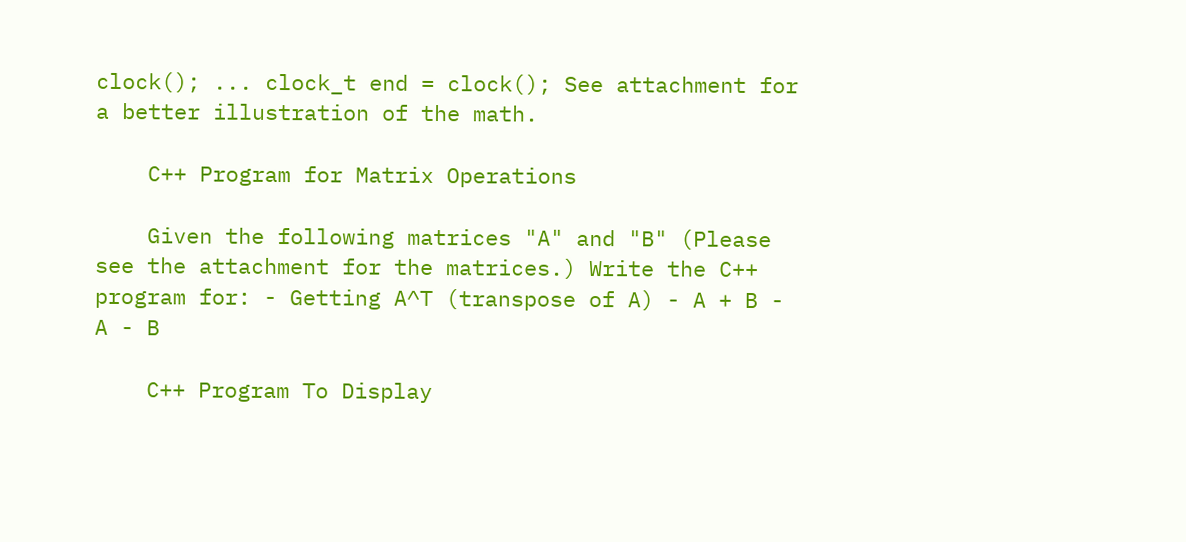clock(); ... clock_t end = clock(); See attachment for a better illustration of the math.

    C++ Program for Matrix Operations

    Given the following matrices "A" and "B" (Please see the attachment for the matrices.) Write the C++ program for: - Getting A^T (transpose of A) - A + B - A - B

    C++ Program To Display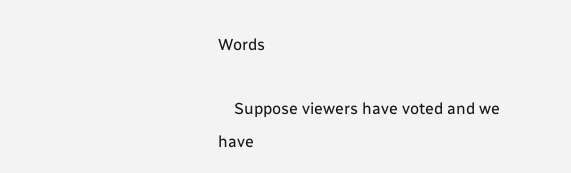Words

    Suppose viewers have voted and we have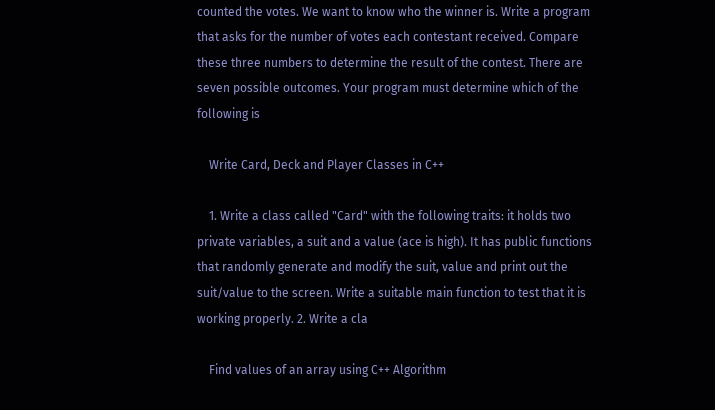counted the votes. We want to know who the winner is. Write a program that asks for the number of votes each contestant received. Compare these three numbers to determine the result of the contest. There are seven possible outcomes. Your program must determine which of the following is

    Write Card, Deck and Player Classes in C++

    1. Write a class called "Card" with the following traits: it holds two private variables, a suit and a value (ace is high). It has public functions that randomly generate and modify the suit, value and print out the suit/value to the screen. Write a suitable main function to test that it is working properly. 2. Write a cla

    Find values of an array using C++ Algorithm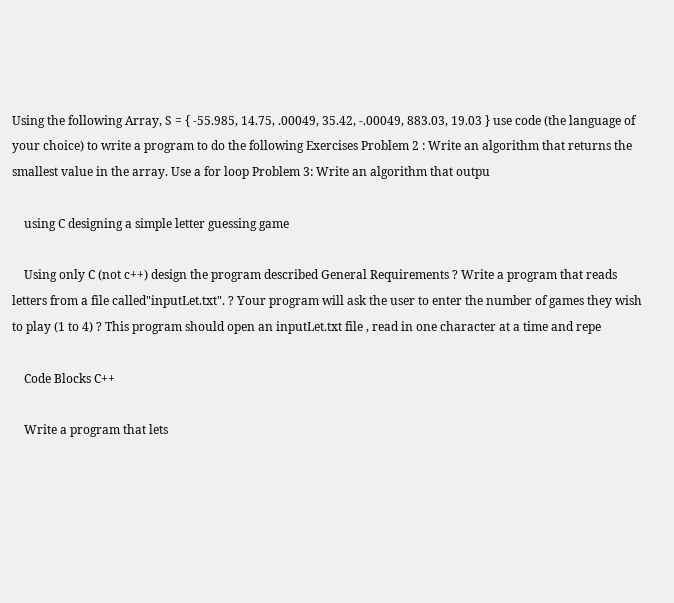Using the following Array, S = { -55.985, 14.75, .00049, 35.42, -.00049, 883.03, 19.03 } use code (the language of your choice) to write a program to do the following Exercises Problem 2 : Write an algorithm that returns the smallest value in the array. Use a for loop Problem 3: Write an algorithm that outpu

    using C designing a simple letter guessing game

    Using only C (not c++) design the program described General Requirements ? Write a program that reads letters from a file called"inputLet.txt". ? Your program will ask the user to enter the number of games they wish to play (1 to 4) ? This program should open an inputLet.txt file , read in one character at a time and repe

    Code Blocks C++

    Write a program that lets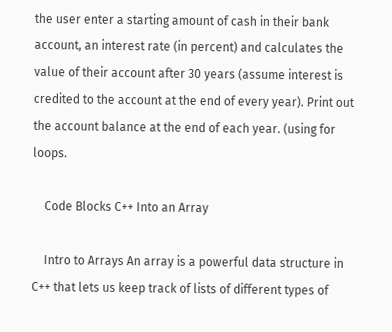the user enter a starting amount of cash in their bank account, an interest rate (in percent) and calculates the value of their account after 30 years (assume interest is credited to the account at the end of every year). Print out the account balance at the end of each year. (using for loops.

    Code Blocks C++ Into an Array

    Intro to Arrays An array is a powerful data structure in C++ that lets us keep track of lists of different types of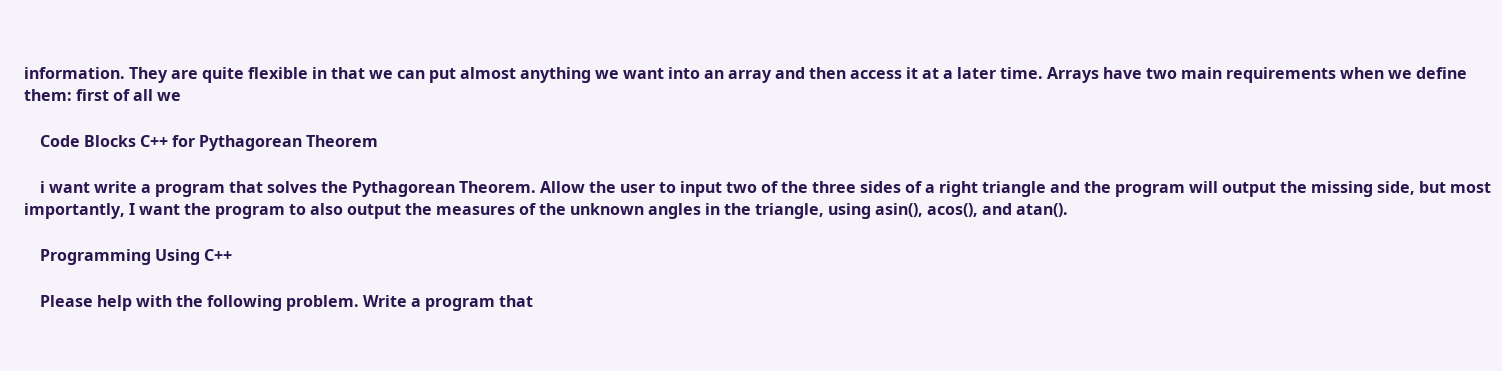information. They are quite flexible in that we can put almost anything we want into an array and then access it at a later time. Arrays have two main requirements when we define them: first of all we

    Code Blocks C++ for Pythagorean Theorem

    i want write a program that solves the Pythagorean Theorem. Allow the user to input two of the three sides of a right triangle and the program will output the missing side, but most importantly, I want the program to also output the measures of the unknown angles in the triangle, using asin(), acos(), and atan().

    Programming Using C++

    Please help with the following problem. Write a program that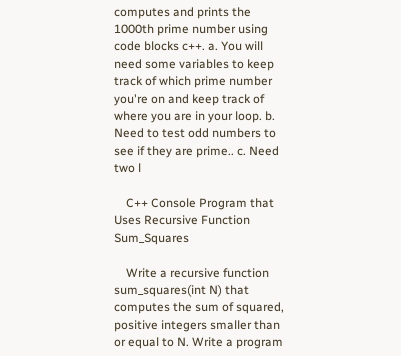computes and prints the 1000th prime number using code blocks c++. a. You will need some variables to keep track of which prime number you're on and keep track of where you are in your loop. b. Need to test odd numbers to see if they are prime.. c. Need two l

    C++ Console Program that Uses Recursive Function Sum_Squares

    Write a recursive function sum_squares(int N) that computes the sum of squared, positive integers smaller than or equal to N. Write a program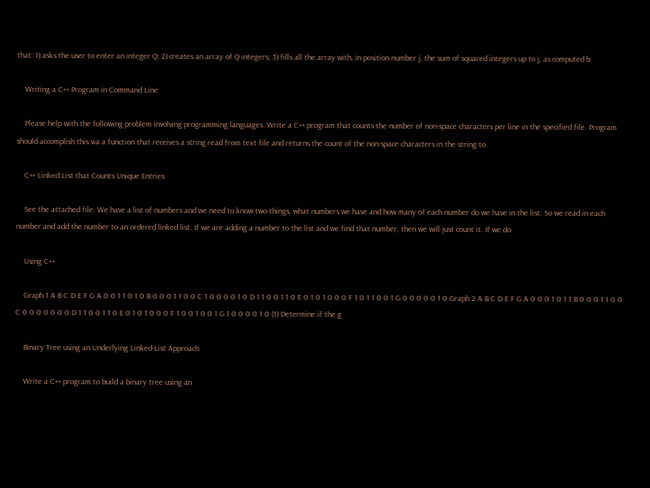that: 1) asks the user to enter an integer Q; 2) creates an array of Q integers; 3) fills all the array with, in position number j, the sum of squared integers up to j, as computed b

    Writing a C++ Program in Command Line

    Please help with the following problem involving programming languages. Write a C++ program that counts the number of non-space characters per line in the specified file. Program should accomplish this via a function that receives a string read from text file and returns the count of the non-space characters in the string to

    C++ Linked List that Counts Unique Entries

    See the attached file. We have a list of numbers and we need to know two things, what numbers we have and how many of each number do we have in the list. So we read in each number and add the number to an ordered linked list. If we are adding a number to the list and we find that number, then we will just count it. If we do

    Using C++

    Graph 1 A B C D E F G A 0 0 1 1 0 1 0 B 0 0 0 1 1 0 0 C 1 0 0 0 0 1 0 D 1 1 0 0 1 1 0 E 0 1 0 1 0 0 0 F 1 0 1 1 0 0 1 G 0 0 0 0 0 1 0 Graph 2 A B C D E F G A 0 0 0 1 0 1 1 B 0 0 0 1 1 0 0 C 0 0 0 0 0 0 0 D 1 1 0 0 1 1 0 E 0 1 0 1 0 0 0 F 1 0 0 1 0 0 1 G 1 0 0 0 0 1 0 (1) Determine if the g

    Binary Tree using an Underlying Linked-List Approach

    Write a C++ program to build a binary tree using an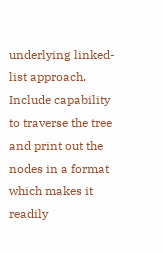underlying linked-list approach. Include capability to traverse the tree and print out the nodes in a format which makes it readily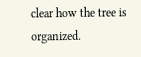clear how the tree is organized.